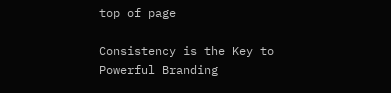top of page

Consistency is the Key to Powerful Branding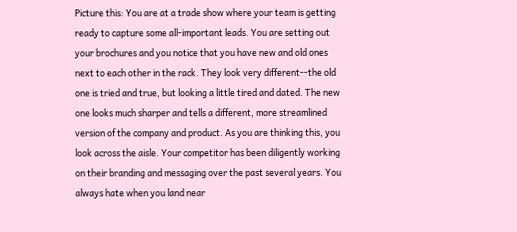Picture this: You are at a trade show where your team is getting ready to capture some all-important leads. You are setting out your brochures and you notice that you have new and old ones next to each other in the rack. They look very different--the old one is tried and true, but looking a little tired and dated. The new one looks much sharper and tells a different, more streamlined version of the company and product. As you are thinking this, you look across the aisle. Your competitor has been diligently working on their branding and messaging over the past several years. You always hate when you land near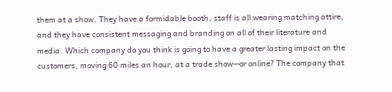them at a show. They have a formidable booth, staff is all wearing matching attire, and they have consistent messaging and branding on all of their literature and media. Which company do you think is going to have a greater lasting impact on the customers, moving 60 miles an hour, at a trade show--or online? The company that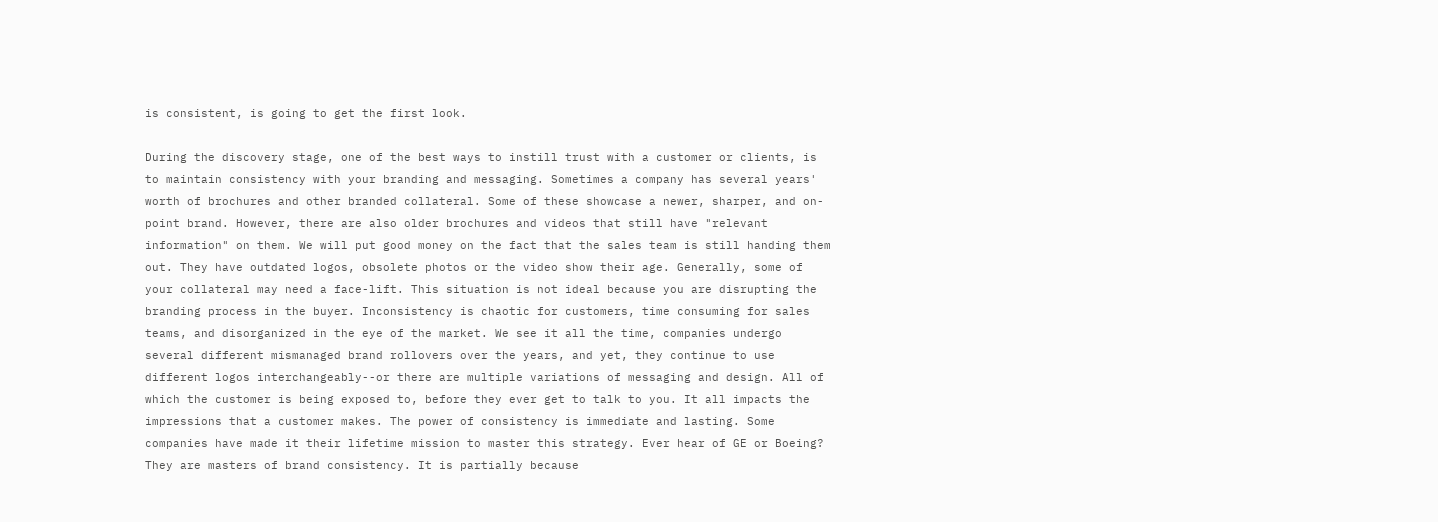is consistent, is going to get the first look.

During the discovery stage, one of the best ways to instill trust with a customer or clients, is to maintain consistency with your branding and messaging. Sometimes a company has several years' worth of brochures and other branded collateral. Some of these showcase a newer, sharper, and on-point brand. However, there are also older brochures and videos that still have "relevant information" on them. We will put good money on the fact that the sales team is still handing them out. They have outdated logos, obsolete photos or the video show their age. Generally, some of your collateral may need a face-lift. This situation is not ideal because you are disrupting the branding process in the buyer. Inconsistency is chaotic for customers, time consuming for sales teams, and disorganized in the eye of the market. We see it all the time, companies undergo several different mismanaged brand rollovers over the years, and yet, they continue to use different logos interchangeably--or there are multiple variations of messaging and design. All of which the customer is being exposed to, before they ever get to talk to you. It all impacts the impressions that a customer makes. The power of consistency is immediate and lasting. Some companies have made it their lifetime mission to master this strategy. Ever hear of GE or Boeing? They are masters of brand consistency. It is partially because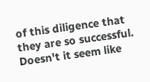of this diligence that they are so successful. Doesn't it seem like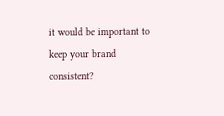it would be important to keep your brand consistent?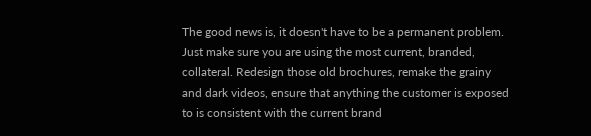The good news is, it doesn't have to be a permanent problem. Just make sure you are using the most current, branded, collateral. Redesign those old brochures, remake the grainy and dark videos, ensure that anything the customer is exposed to is consistent with the current brand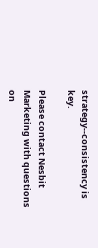strategy--consistency is key.

Please contact Nesbit Marketing with questions on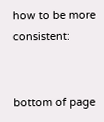how to be more consistent:


bottom of page